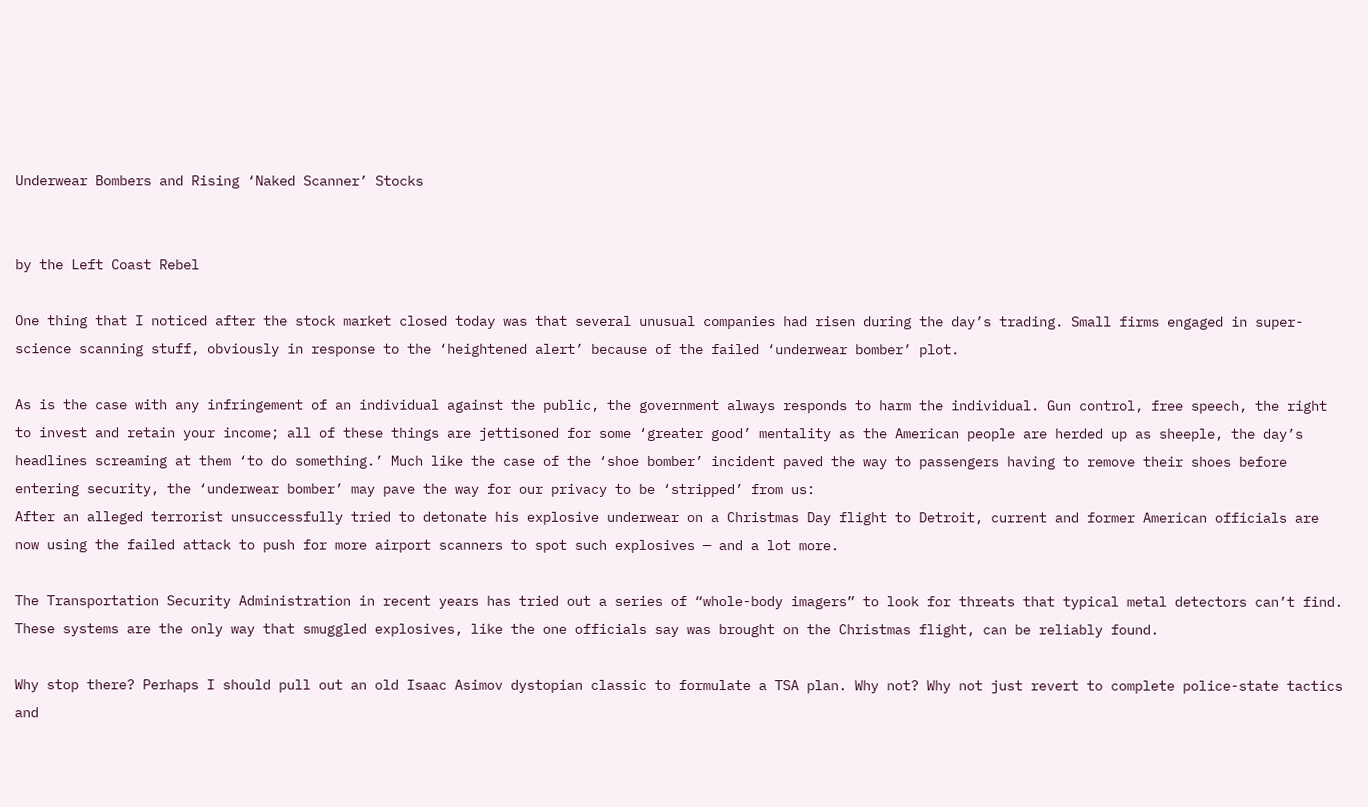Underwear Bombers and Rising ‘Naked Scanner’ Stocks


by the Left Coast Rebel

One thing that I noticed after the stock market closed today was that several unusual companies had risen during the day’s trading. Small firms engaged in super-science scanning stuff, obviously in response to the ‘heightened alert’ because of the failed ‘underwear bomber’ plot.

As is the case with any infringement of an individual against the public, the government always responds to harm the individual. Gun control, free speech, the right to invest and retain your income; all of these things are jettisoned for some ‘greater good’ mentality as the American people are herded up as sheeple, the day’s headlines screaming at them ‘to do something.’ Much like the case of the ‘shoe bomber’ incident paved the way to passengers having to remove their shoes before entering security, the ‘underwear bomber’ may pave the way for our privacy to be ‘stripped’ from us:
After an alleged terrorist unsuccessfully tried to detonate his explosive underwear on a Christmas Day flight to Detroit, current and former American officials are now using the failed attack to push for more airport scanners to spot such explosives — and a lot more.

The Transportation Security Administration in recent years has tried out a series of “whole-body imagers” to look for threats that typical metal detectors can’t find. These systems are the only way that smuggled explosives, like the one officials say was brought on the Christmas flight, can be reliably found.

Why stop there? Perhaps I should pull out an old Isaac Asimov dystopian classic to formulate a TSA plan. Why not? Why not just revert to complete police-state tactics and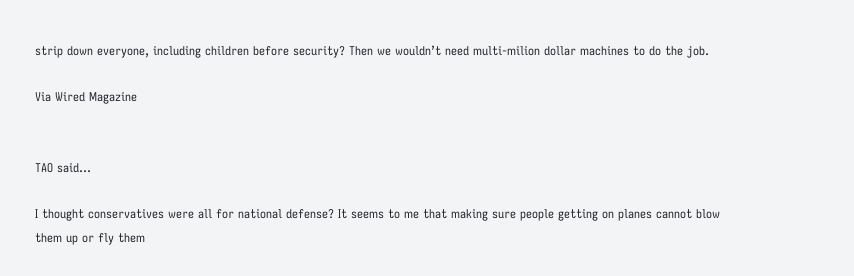strip down everyone, including children before security? Then we wouldn’t need multi-milion dollar machines to do the job.

Via Wired Magazine


TAO said…

I thought conservatives were all for national defense? It seems to me that making sure people getting on planes cannot blow them up or fly them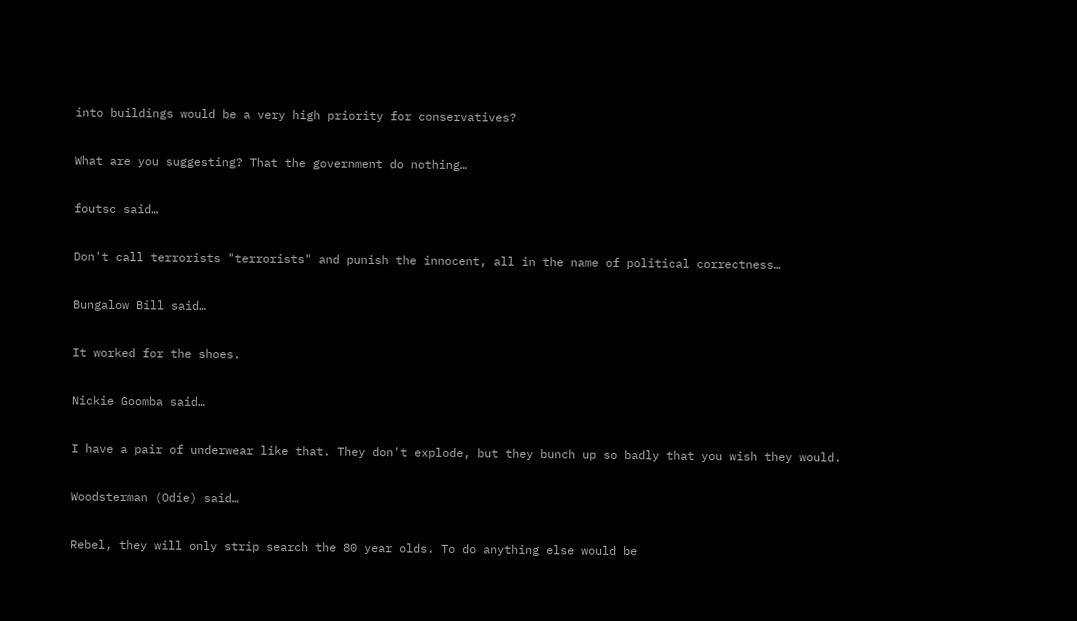into buildings would be a very high priority for conservatives?

What are you suggesting? That the government do nothing…

foutsc said…

Don't call terrorists "terrorists" and punish the innocent, all in the name of political correctness…

Bungalow Bill said…

It worked for the shoes.

Nickie Goomba said…

I have a pair of underwear like that. They don't explode, but they bunch up so badly that you wish they would.

Woodsterman (Odie) said…

Rebel, they will only strip search the 80 year olds. To do anything else would be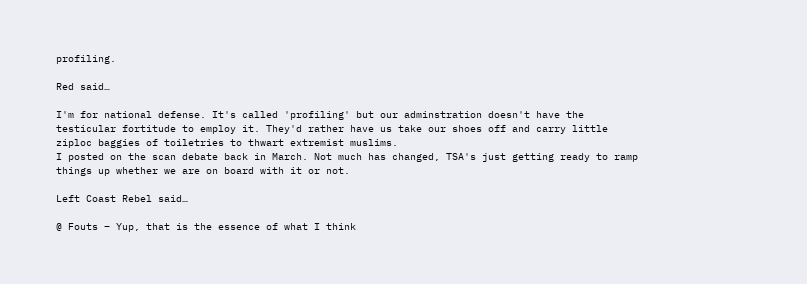profiling.

Red said…

I'm for national defense. It's called 'profiling' but our adminstration doesn't have the testicular fortitude to employ it. They'd rather have us take our shoes off and carry little ziploc baggies of toiletries to thwart extremist muslims.
I posted on the scan debate back in March. Not much has changed, TSA's just getting ready to ramp things up whether we are on board with it or not.

Left Coast Rebel said…

@ Fouts – Yup, that is the essence of what I think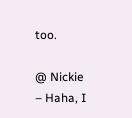too.

@ Nickie – Haha, I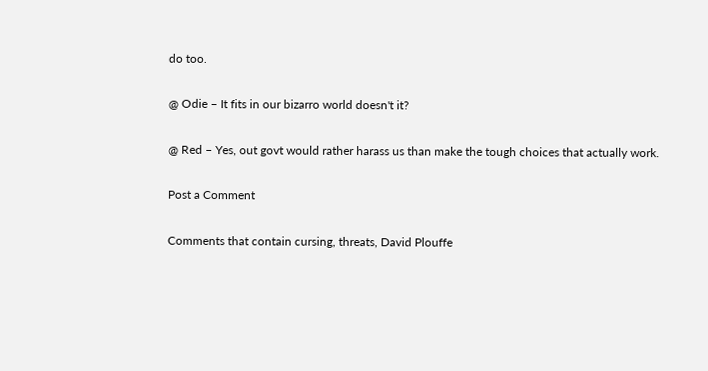do too.

@ Odie – It fits in our bizarro world doesn't it?

@ Red – Yes, out govt would rather harass us than make the tough choices that actually work.

Post a Comment

Comments that contain cursing, threats, David Plouffe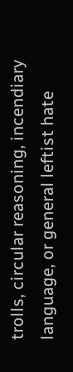trolls, circular reasoning, incendiary language, or general leftist hate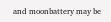and moonbattery may be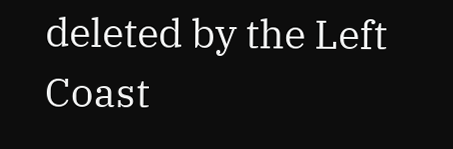deleted by the Left Coast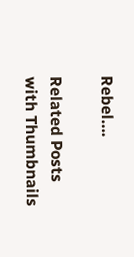Rebel….

Related Posts with Thumbnails